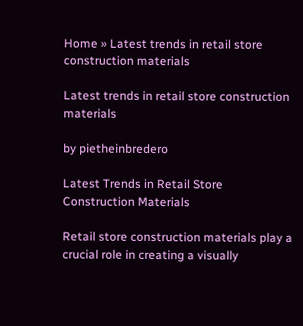Home » Latest trends in retail store construction materials

Latest trends in retail store construction materials

by pietheinbredero

Latest Trends in Retail Store Construction Materials

Retail store construction materials play a crucial role in creating a visually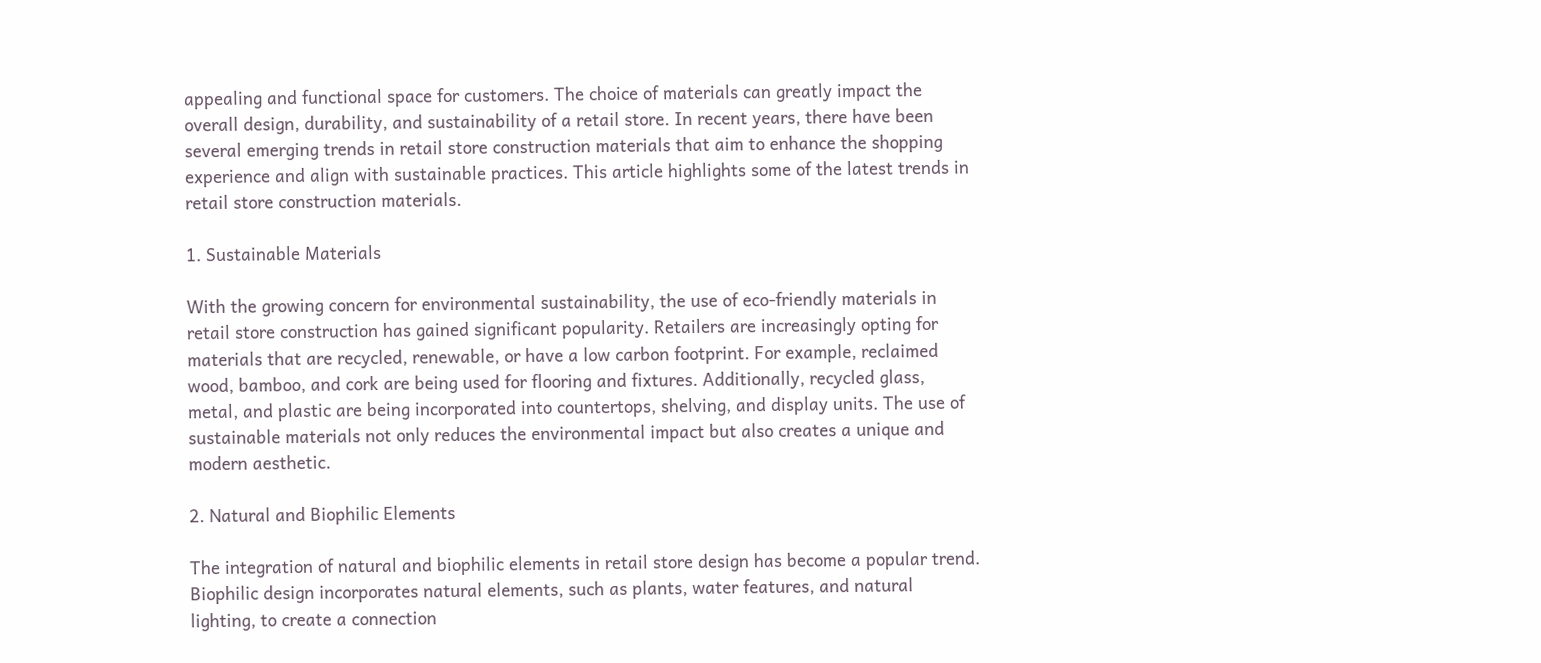appealing and functional space for customers. The choice of materials can greatly impact the overall design, durability, and sustainability of a retail store. In recent years, there have been several emerging trends in retail store construction materials that aim to enhance the shopping experience and align with sustainable practices. This article highlights some of the latest trends in retail store construction materials.

1. Sustainable Materials

With the growing concern for environmental sustainability, the use of eco-friendly materials in retail store construction has gained significant popularity. Retailers are increasingly opting for materials that are recycled, renewable, or have a low carbon footprint. For example, reclaimed wood, bamboo, and cork are being used for flooring and fixtures. Additionally, recycled glass, metal, and plastic are being incorporated into countertops, shelving, and display units. The use of sustainable materials not only reduces the environmental impact but also creates a unique and modern aesthetic.

2. Natural and Biophilic Elements

The integration of natural and biophilic elements in retail store design has become a popular trend. Biophilic design incorporates natural elements, such as plants, water features, and natural lighting, to create a connection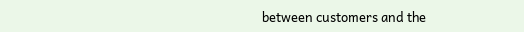between customers and the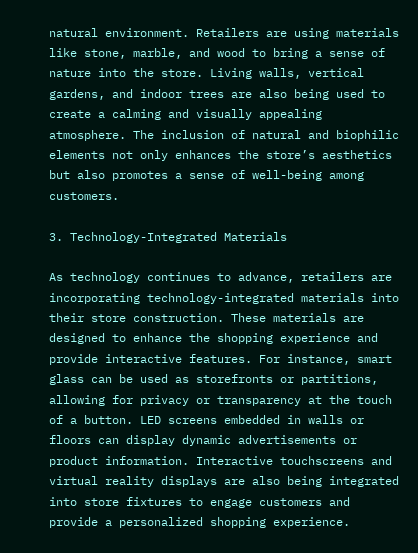natural environment. Retailers are using materials like stone, marble, and wood to bring a sense of nature into the store. Living walls, vertical gardens, and indoor trees are also being used to create a calming and visually appealing atmosphere. The inclusion of natural and biophilic elements not only enhances the store’s aesthetics but also promotes a sense of well-being among customers.

3. Technology-Integrated Materials

As technology continues to advance, retailers are incorporating technology-integrated materials into their store construction. These materials are designed to enhance the shopping experience and provide interactive features. For instance, smart glass can be used as storefronts or partitions, allowing for privacy or transparency at the touch of a button. LED screens embedded in walls or floors can display dynamic advertisements or product information. Interactive touchscreens and virtual reality displays are also being integrated into store fixtures to engage customers and provide a personalized shopping experience.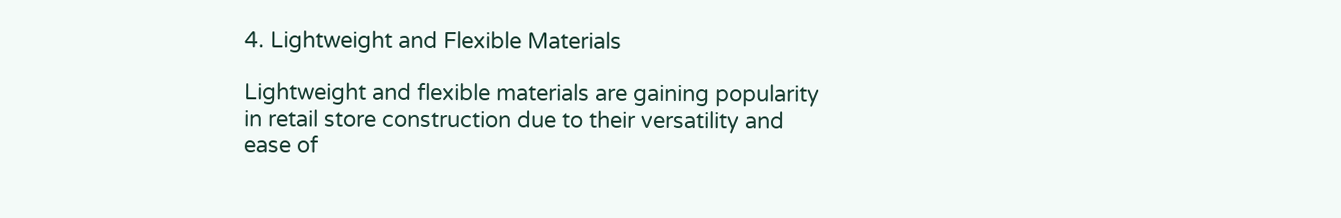4. Lightweight and Flexible Materials

Lightweight and flexible materials are gaining popularity in retail store construction due to their versatility and ease of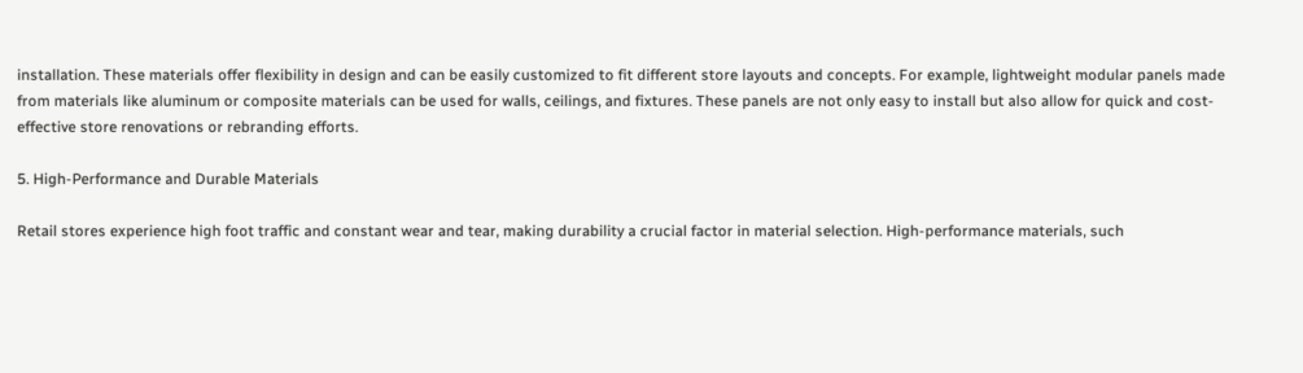installation. These materials offer flexibility in design and can be easily customized to fit different store layouts and concepts. For example, lightweight modular panels made from materials like aluminum or composite materials can be used for walls, ceilings, and fixtures. These panels are not only easy to install but also allow for quick and cost-effective store renovations or rebranding efforts.

5. High-Performance and Durable Materials

Retail stores experience high foot traffic and constant wear and tear, making durability a crucial factor in material selection. High-performance materials, such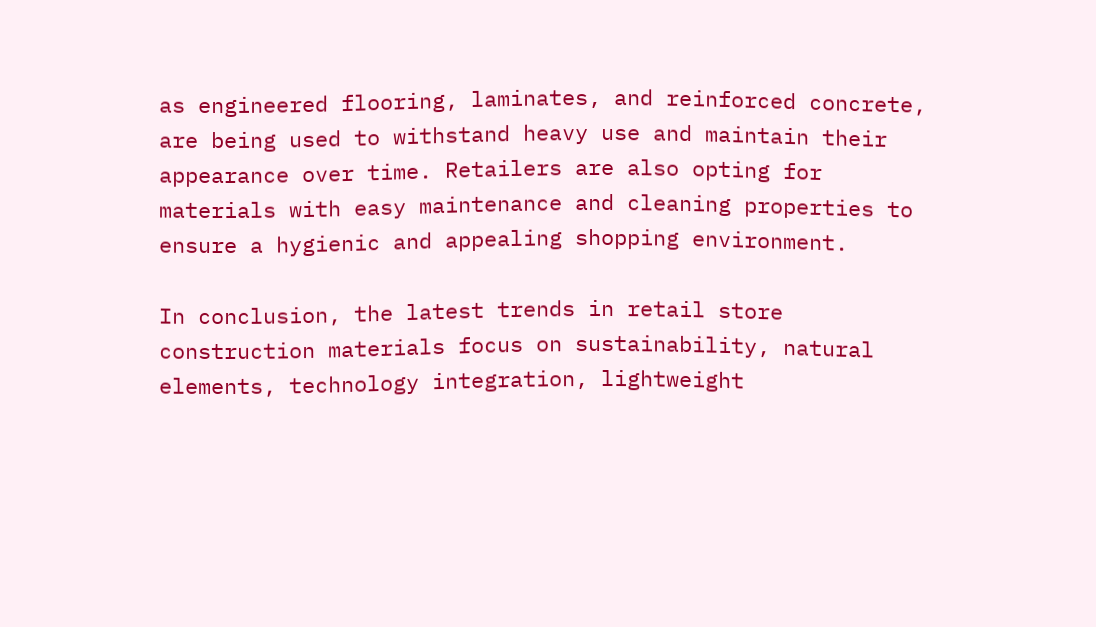as engineered flooring, laminates, and reinforced concrete, are being used to withstand heavy use and maintain their appearance over time. Retailers are also opting for materials with easy maintenance and cleaning properties to ensure a hygienic and appealing shopping environment.

In conclusion, the latest trends in retail store construction materials focus on sustainability, natural elements, technology integration, lightweight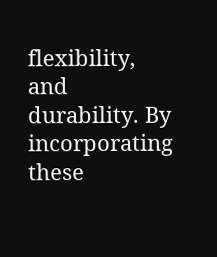flexibility, and durability. By incorporating these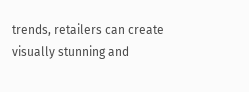trends, retailers can create visually stunning and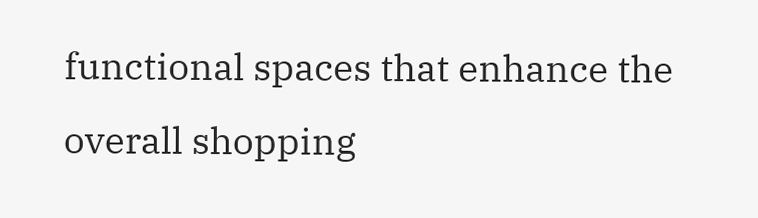functional spaces that enhance the overall shopping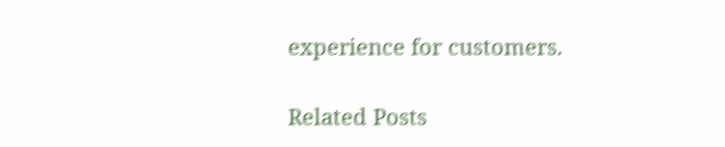experience for customers.

Related Posts